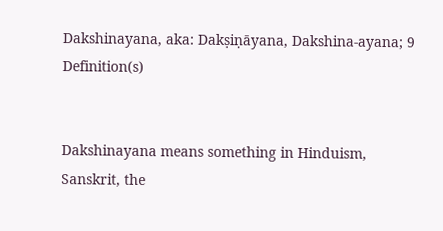Dakshinayana, aka: Dakṣiṇāyana, Dakshina-ayana; 9 Definition(s)


Dakshinayana means something in Hinduism, Sanskrit, the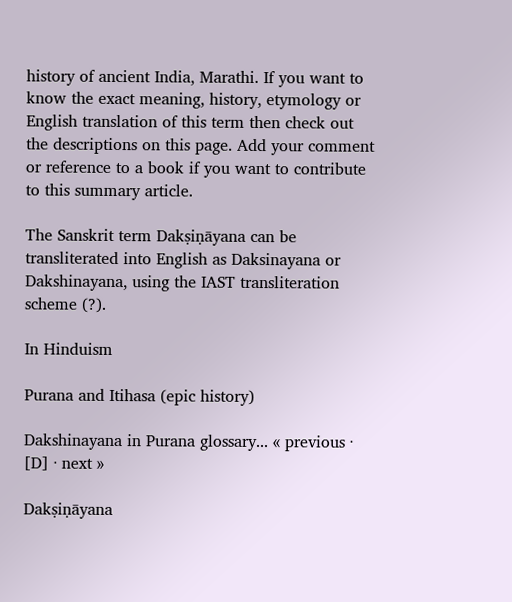history of ancient India, Marathi. If you want to know the exact meaning, history, etymology or English translation of this term then check out the descriptions on this page. Add your comment or reference to a book if you want to contribute to this summary article.

The Sanskrit term Dakṣiṇāyana can be transliterated into English as Daksinayana or Dakshinayana, using the IAST transliteration scheme (?).

In Hinduism

Purana and Itihasa (epic history)

Dakshinayana in Purana glossary... « previous · [D] · next »

Dakṣiṇāyana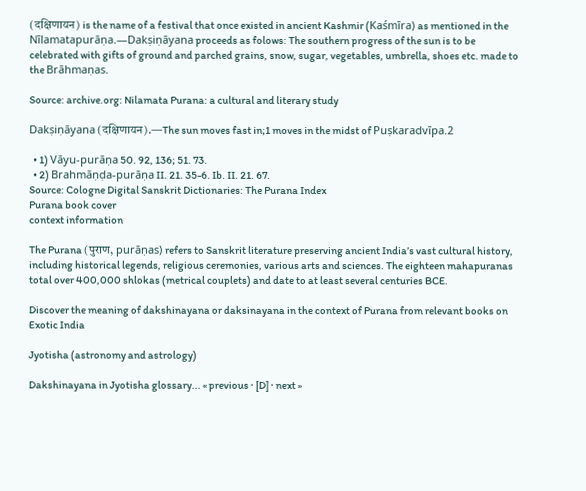(दक्षिणायन) is the name of a festival that once existed in ancient Kashmir (Kaśmīra) as mentioned in the Nīlamatapurāṇa.—Dakṣiṇāyana proceeds as folows: The southern progress of the sun is to be celebrated with gifts of ground and parched grains, snow, sugar, vegetables, umbrella, shoes etc. made to the Brāhmaṇas.

Source: archive.org: Nilamata Purana: a cultural and literary study

Dakṣiṇāyana (दक्षिणायन).—The sun moves fast in;1 moves in the midst of Puṣkaradvīpa.2

  • 1) Vāyu-purāṇa 50. 92, 136; 51. 73.
  • 2) Brahmāṇḍa-purāṇa II. 21. 35-6. Ib. II. 21. 67.
Source: Cologne Digital Sanskrit Dictionaries: The Purana Index
Purana book cover
context information

The Purana (पुराण, purāṇas) refers to Sanskrit literature preserving ancient India’s vast cultural history, including historical legends, religious ceremonies, various arts and sciences. The eighteen mahapuranas total over 400,000 shlokas (metrical couplets) and date to at least several centuries BCE.

Discover the meaning of dakshinayana or daksinayana in the context of Purana from relevant books on Exotic India

Jyotisha (astronomy and astrology)

Dakshinayana in Jyotisha glossary... « previous · [D] · next »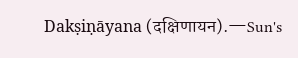Dakṣiṇāyana (दक्षिणायन).—Sun's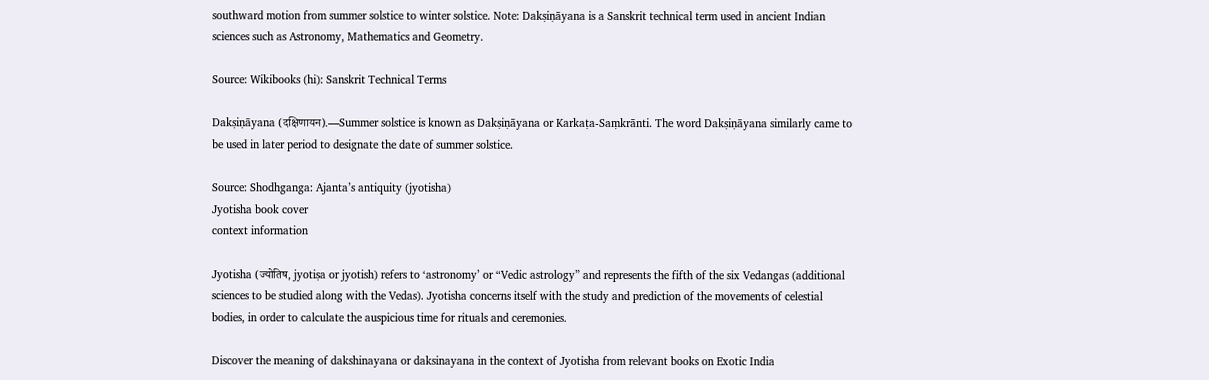southward motion from summer solstice to winter solstice. Note: Dakṣiṇāyana is a Sanskrit technical term used in ancient Indian sciences such as Astronomy, Mathematics and Geometry.

Source: Wikibooks (hi): Sanskrit Technical Terms

Dakṣiṇāyana (दक्षिणायन).—Summer solstice is known as Dakṣiṇāyana or Karkaṭa-Saṃkrānti. The word Dakṣiṇāyana similarly came to be used in later period to designate the date of summer solstice.

Source: Shodhganga: Ajanta’s antiquity (jyotisha)
Jyotisha book cover
context information

Jyotisha (ज्योतिष, jyotiṣa or jyotish) refers to ‘astronomy’ or “Vedic astrology” and represents the fifth of the six Vedangas (additional sciences to be studied along with the Vedas). Jyotisha concerns itself with the study and prediction of the movements of celestial bodies, in order to calculate the auspicious time for rituals and ceremonies.

Discover the meaning of dakshinayana or daksinayana in the context of Jyotisha from relevant books on Exotic India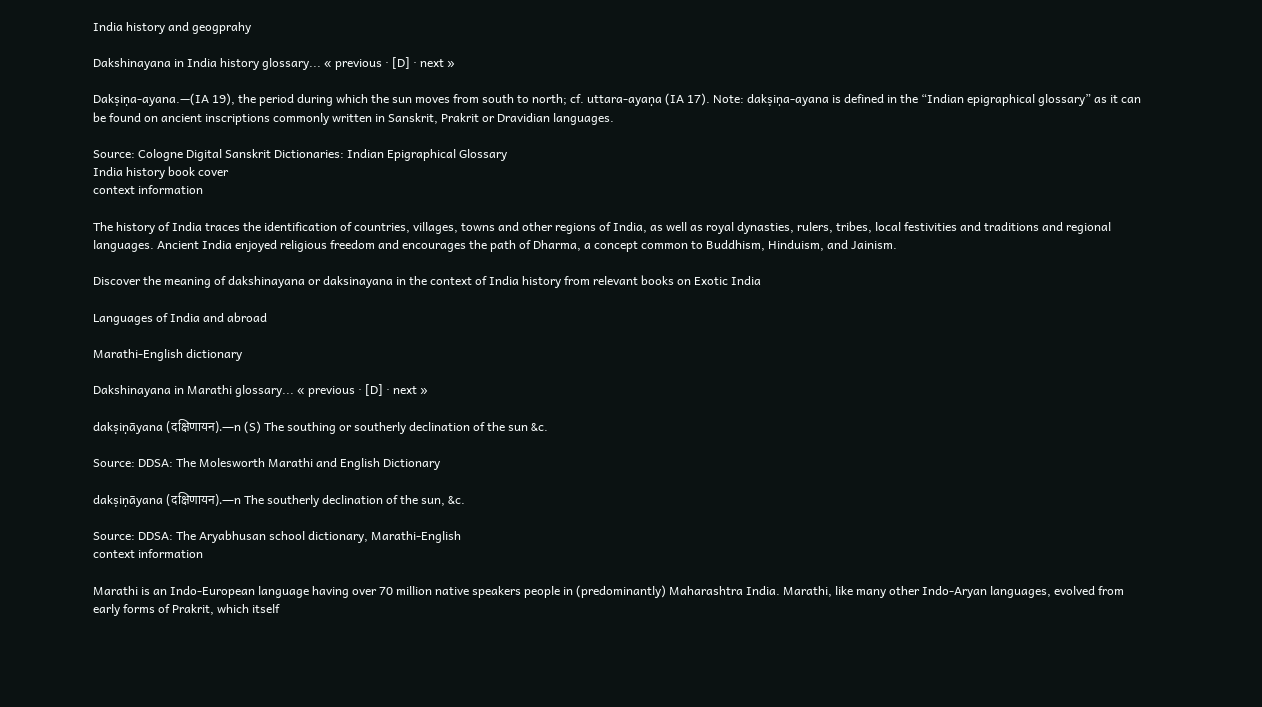India history and geogprahy

Dakshinayana in India history glossary... « previous · [D] · next »

Dakṣiṇa-ayana.—(IA 19), the period during which the sun moves from south to north; cf. uttara-ayaṇa (IA 17). Note: dakṣiṇa-ayana is defined in the “Indian epigraphical glossary” as it can be found on ancient inscriptions commonly written in Sanskrit, Prakrit or Dravidian languages.

Source: Cologne Digital Sanskrit Dictionaries: Indian Epigraphical Glossary
India history book cover
context information

The history of India traces the identification of countries, villages, towns and other regions of India, as well as royal dynasties, rulers, tribes, local festivities and traditions and regional languages. Ancient India enjoyed religious freedom and encourages the path of Dharma, a concept common to Buddhism, Hinduism, and Jainism.

Discover the meaning of dakshinayana or daksinayana in the context of India history from relevant books on Exotic India

Languages of India and abroad

Marathi-English dictionary

Dakshinayana in Marathi glossary... « previous · [D] · next »

dakṣiṇāyana (दक्षिणायन).—n (S) The southing or southerly declination of the sun &c.

Source: DDSA: The Molesworth Marathi and English Dictionary

dakṣiṇāyana (दक्षिणायन).—n The southerly declination of the sun, &c.

Source: DDSA: The Aryabhusan school dictionary, Marathi-English
context information

Marathi is an Indo-European language having over 70 million native speakers people in (predominantly) Maharashtra India. Marathi, like many other Indo-Aryan languages, evolved from early forms of Prakrit, which itself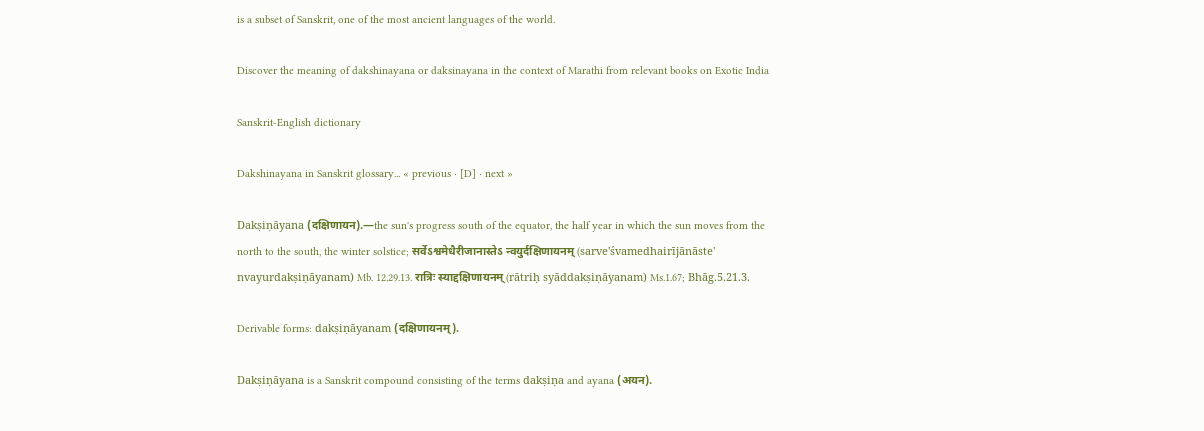is a subset of Sanskrit, one of the most ancient languages of the world.

Discover the meaning of dakshinayana or daksinayana in the context of Marathi from relevant books on Exotic India

Sanskrit-English dictionary

Dakshinayana in Sanskrit glossary... « previous · [D] · next »

Dakṣiṇāyana (दक्षिणायन).—the sun's progress south of the equator, the half year in which the sun moves from the north to the south, the winter solstice; सर्वेऽश्वमेधैरीजानास्तेऽ न्वयुर्दक्षिणायनम् (sarve'śvamedhairījānāste' nvayurdakṣiṇāyanam) Mb. 12.29.13. रात्रिः स्याद्दक्षिणायनम् (rātriḥ syāddakṣiṇāyanam) Ms.1.67; Bhāg.5.21.3.

Derivable forms: dakṣiṇāyanam (दक्षिणायनम्).

Dakṣiṇāyana is a Sanskrit compound consisting of the terms dakṣiṇa and ayana (अयन).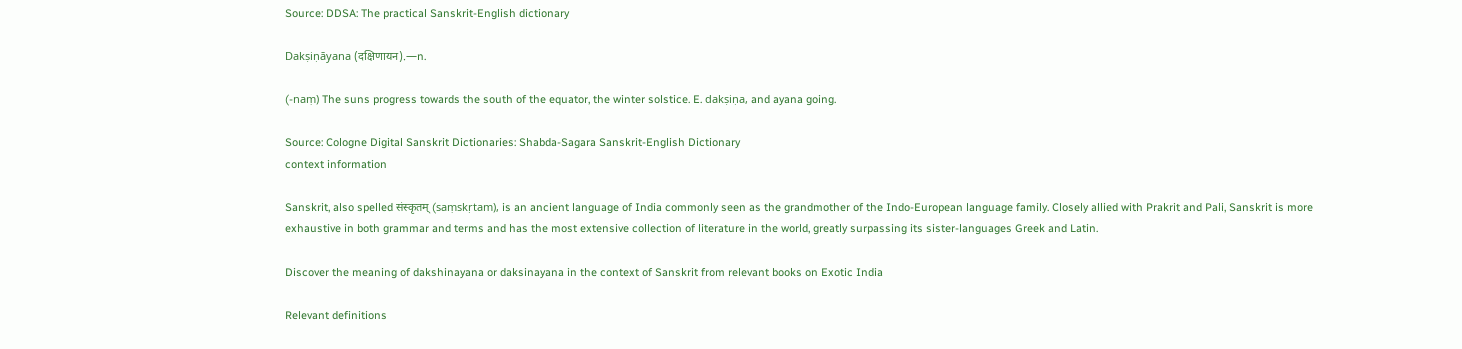Source: DDSA: The practical Sanskrit-English dictionary

Dakṣiṇāyana (दक्षिणायन).—n.

(-naṃ) The suns progress towards the south of the equator, the winter solstice. E. dakṣiṇa, and ayana going.

Source: Cologne Digital Sanskrit Dictionaries: Shabda-Sagara Sanskrit-English Dictionary
context information

Sanskrit, also spelled संस्कृतम् (saṃskṛtam), is an ancient language of India commonly seen as the grandmother of the Indo-European language family. Closely allied with Prakrit and Pali, Sanskrit is more exhaustive in both grammar and terms and has the most extensive collection of literature in the world, greatly surpassing its sister-languages Greek and Latin.

Discover the meaning of dakshinayana or daksinayana in the context of Sanskrit from relevant books on Exotic India

Relevant definitions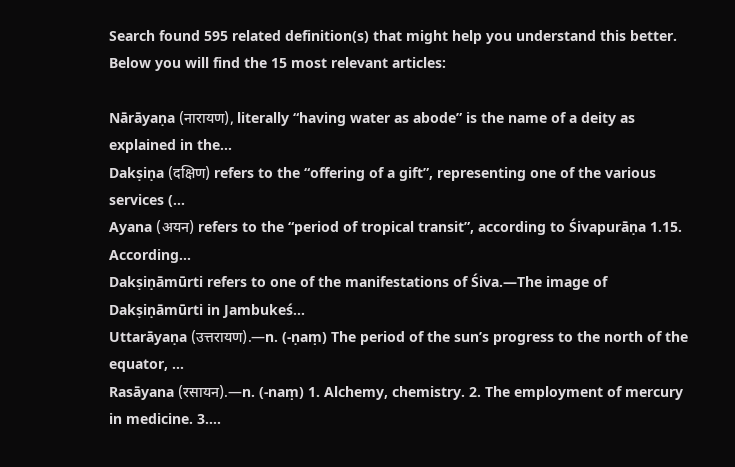Search found 595 related definition(s) that might help you understand this better. Below you will find the 15 most relevant articles:

Nārāyaṇa (नारायण), literally “having water as abode” is the name of a deity as explained in the...
Dakṣiṇa (दक्षिण) refers to the “offering of a gift”, representing one of the various services (...
Ayana (अयन) refers to the “period of tropical transit”, according to Śivapurāṇa 1.15. According...
Dakṣiṇāmūrti refers to one of the manifestations of Śiva.—The image of Dakṣiṇāmūrti in Jambukeś...
Uttarāyaṇa (उत्तरायण).—n. (-ṇaṃ) The period of the sun’s progress to the north of the equator, ...
Rasāyana (रसायन).—n. (-naṃ) 1. Alchemy, chemistry. 2. The employment of mercury in medicine. 3....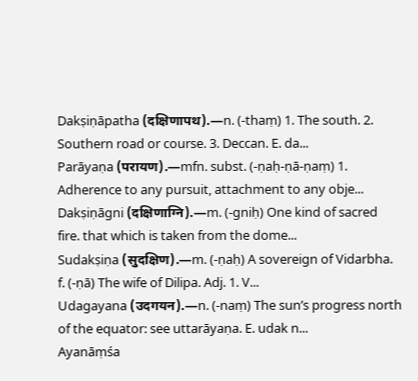Dakṣiṇāpatha (दक्षिणापथ).—n. (-thaṃ) 1. The south. 2. Southern road or course. 3. Deccan. E. da...
Parāyaṇa (परायण).—mfn. subst. (-ṇaḥ-ṇā-ṇaṃ) 1. Adherence to any pursuit, attachment to any obje...
Dakṣiṇāgni (दक्षिणाग्नि).—m. (-gniḥ) One kind of sacred fire. that which is taken from the dome...
Sudakṣiṇa (सुदक्षिण).—m. (-ṇaḥ) A sovereign of Vidarbha. f. (-ṇā) The wife of Dilipa. Adj. 1. V...
Udagayana (उदगयन).—n. (-naṃ) The sun’s progress north of the equator: see uttarāyaṇa. E. udak n...
Ayanāṃśa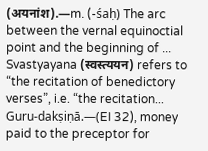(अयनांश).—m. (-śaḥ) The arc between the vernal equinoctial point and the beginning of ...
Svastyayana (स्वस्त्ययन) refers to “the recitation of benedictory verses”, i.e. “the recitation...
Guru-dakṣiṇā.—(EI 32), money paid to the preceptor for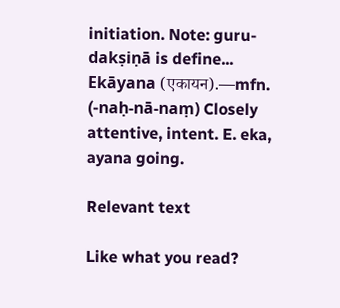initiation. Note: guru-dakṣiṇā is define...
Ekāyana (एकायन).—mfn. (-naḥ-nā-naṃ) Closely attentive, intent. E. eka, ayana going.

Relevant text

Like what you read?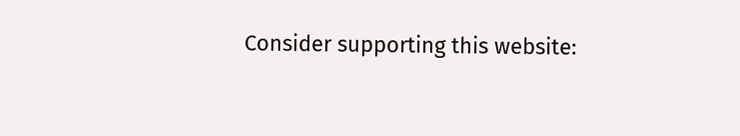Consider supporting this website: